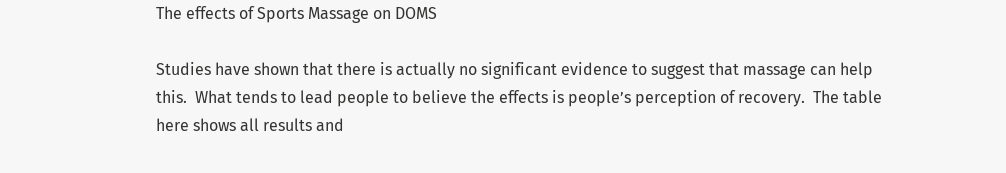The effects of Sports Massage on DOMS

Studies have shown that there is actually no significant evidence to suggest that massage can help this.  What tends to lead people to believe the effects is people’s perception of recovery.  The table here shows all results and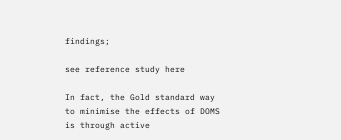findings;

see reference study here

In fact, the Gold standard way to minimise the effects of DOMS is through active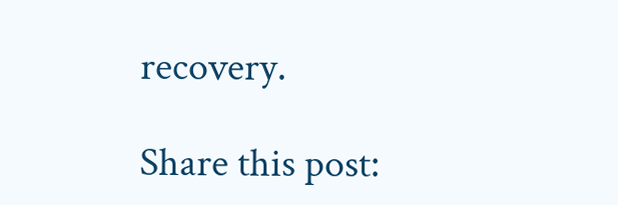recovery.

Share this post: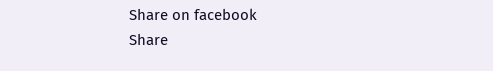Share on facebook
Share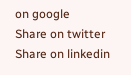on google
Share on twitter
Share on linkedin